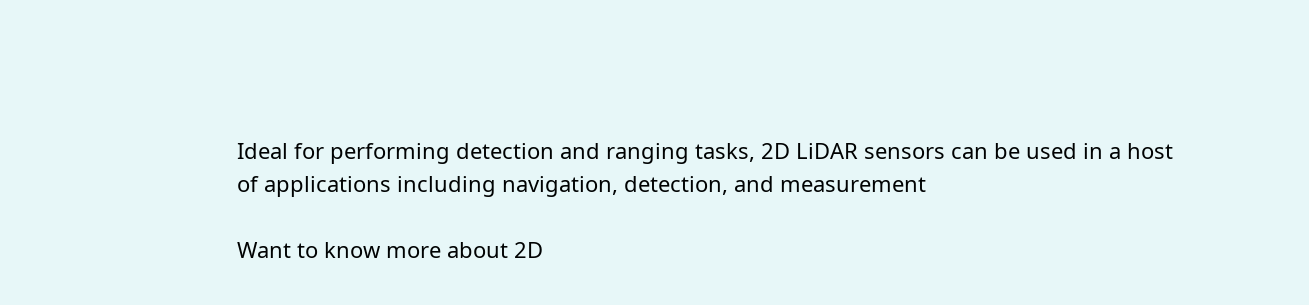Ideal for performing detection and ranging tasks, 2D LiDAR sensors can be used in a host of applications including navigation, detection, and measurement

Want to know more about 2D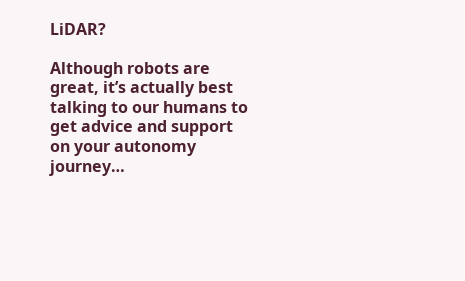LiDAR?

Although robots are great, it’s actually best talking to our humans to get advice and support on your autonomy journey…